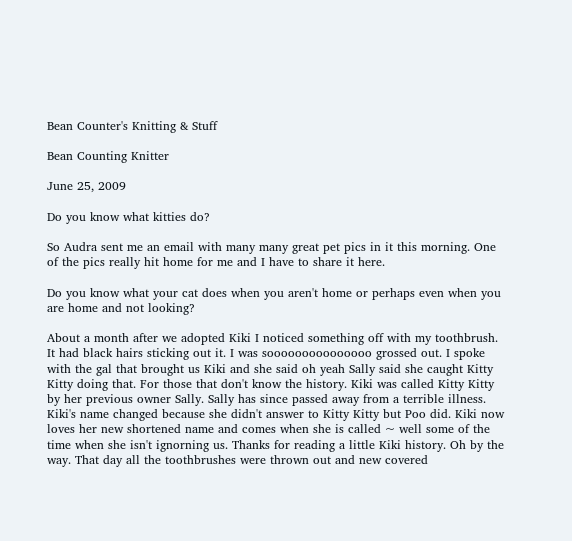Bean Counter's Knitting & Stuff

Bean Counting Knitter

June 25, 2009

Do you know what kitties do?

So Audra sent me an email with many many great pet pics in it this morning. One of the pics really hit home for me and I have to share it here.

Do you know what your cat does when you aren't home or perhaps even when you are home and not looking?

About a month after we adopted Kiki I noticed something off with my toothbrush. It had black hairs sticking out it. I was sooooooooooooooo grossed out. I spoke with the gal that brought us Kiki and she said oh yeah Sally said she caught Kitty Kitty doing that. For those that don't know the history. Kiki was called Kitty Kitty by her previous owner Sally. Sally has since passed away from a terrible illness. Kiki's name changed because she didn't answer to Kitty Kitty but Poo did. Kiki now loves her new shortened name and comes when she is called ~ well some of the time when she isn't ignorning us. Thanks for reading a little Kiki history. Oh by the way. That day all the toothbrushes were thrown out and new covered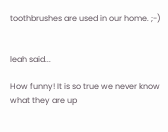toothbrushes are used in our home. ;-)


leah said...

How funny! It is so true we never know what they are up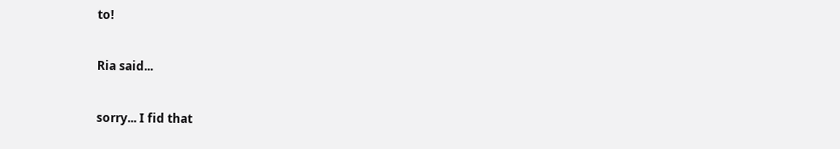to!

Ria said...

sorry... I fid that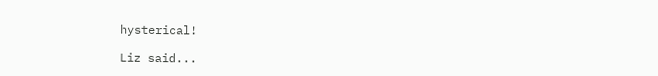hysterical!

Liz said...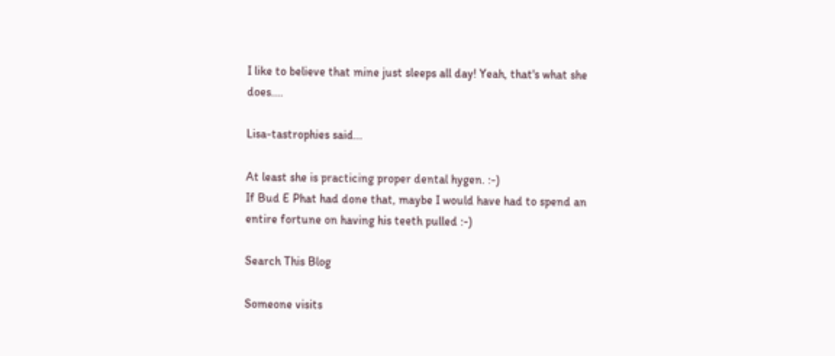I like to believe that mine just sleeps all day! Yeah, that's what she does....

Lisa-tastrophies said...

At least she is practicing proper dental hygen. :-)
If Bud E Phat had done that, maybe I would have had to spend an entire fortune on having his teeth pulled :-)

Search This Blog

Someone visits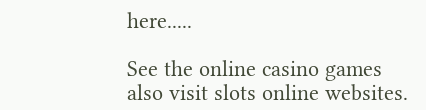here.....

See the online casino games also visit slots online websites.